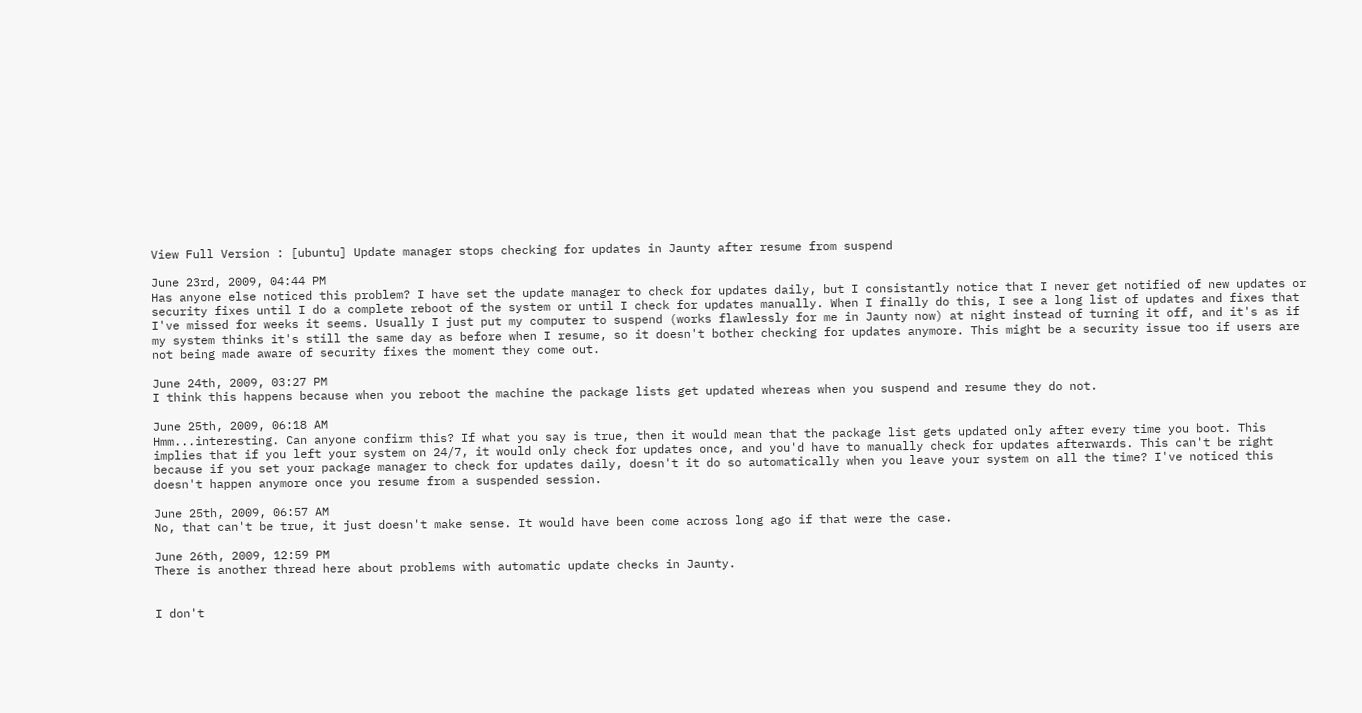View Full Version : [ubuntu] Update manager stops checking for updates in Jaunty after resume from suspend

June 23rd, 2009, 04:44 PM
Has anyone else noticed this problem? I have set the update manager to check for updates daily, but I consistantly notice that I never get notified of new updates or security fixes until I do a complete reboot of the system or until I check for updates manually. When I finally do this, I see a long list of updates and fixes that I've missed for weeks it seems. Usually I just put my computer to suspend (works flawlessly for me in Jaunty now) at night instead of turning it off, and it's as if my system thinks it's still the same day as before when I resume, so it doesn't bother checking for updates anymore. This might be a security issue too if users are not being made aware of security fixes the moment they come out.

June 24th, 2009, 03:27 PM
I think this happens because when you reboot the machine the package lists get updated whereas when you suspend and resume they do not.

June 25th, 2009, 06:18 AM
Hmm...interesting. Can anyone confirm this? If what you say is true, then it would mean that the package list gets updated only after every time you boot. This implies that if you left your system on 24/7, it would only check for updates once, and you'd have to manually check for updates afterwards. This can't be right because if you set your package manager to check for updates daily, doesn't it do so automatically when you leave your system on all the time? I've noticed this doesn't happen anymore once you resume from a suspended session.

June 25th, 2009, 06:57 AM
No, that can't be true, it just doesn't make sense. It would have been come across long ago if that were the case.

June 26th, 2009, 12:59 PM
There is another thread here about problems with automatic update checks in Jaunty.


I don't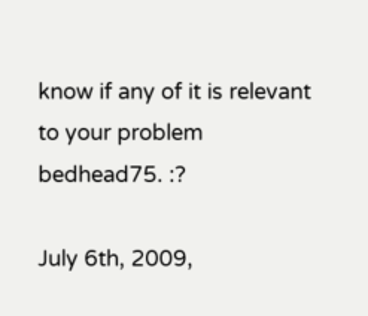know if any of it is relevant to your problem bedhead75. :?

July 6th, 2009,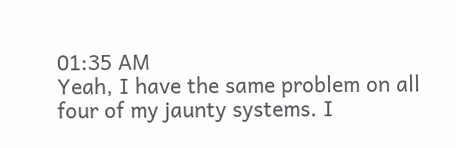01:35 AM
Yeah, I have the same problem on all four of my jaunty systems. I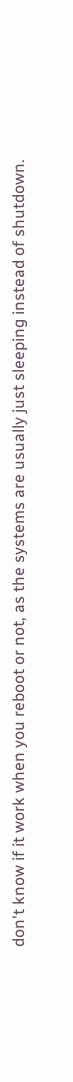don't know if it work when you reboot or not, as the systems are usually just sleeping instead of shutdown.